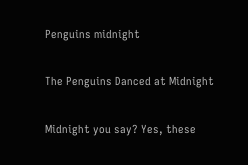Penguins midnight

The Penguins Danced at Midnight

Midnight you say? Yes, these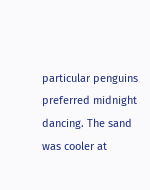particular penguins preferred midnight dancing. The sand was cooler at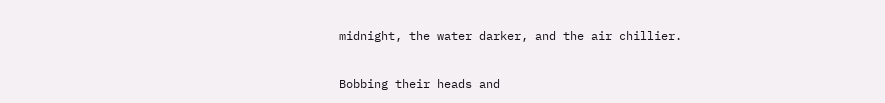midnight, the water darker, and the air chillier.

Bobbing their heads and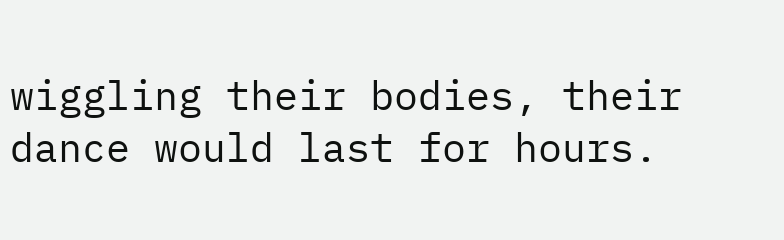wiggling their bodies, their dance would last for hours.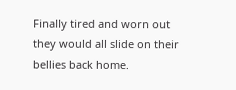Finally tired and worn out they would all slide on their bellies back home.